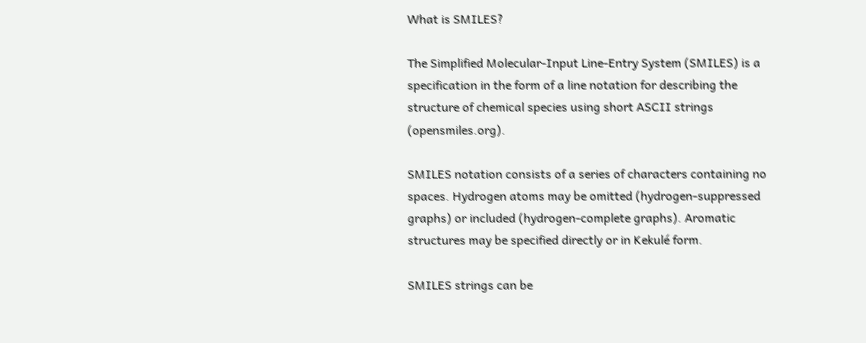What is SMILES?

The Simplified Molecular-Input Line-Entry System (SMILES) is a specification in the form of a line notation for describing the structure of chemical species using short ASCII strings (opensmiles.org).

SMILES notation consists of a series of characters containing no spaces. Hydrogen atoms may be omitted (hydrogen-suppressed graphs) or included (hydrogen-complete graphs). Aromatic structures may be specified directly or in Kekulé form.

SMILES strings can be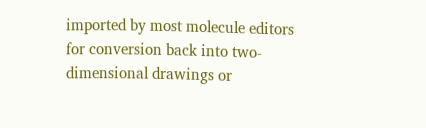imported by most molecule editors for conversion back into two-dimensional drawings or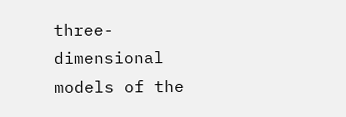three-dimensional models of the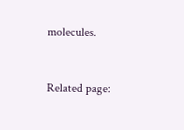molecules.


Related page: